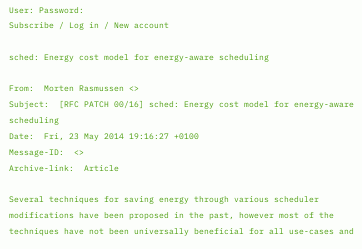User: Password:
Subscribe / Log in / New account

sched: Energy cost model for energy-aware scheduling

From:  Morten Rasmussen <>
Subject:  [RFC PATCH 00/16] sched: Energy cost model for energy-aware scheduling
Date:  Fri, 23 May 2014 19:16:27 +0100
Message-ID:  <>
Archive-link:  Article

Several techniques for saving energy through various scheduler
modifications have been proposed in the past, however most of the
techniques have not been universally beneficial for all use-cases and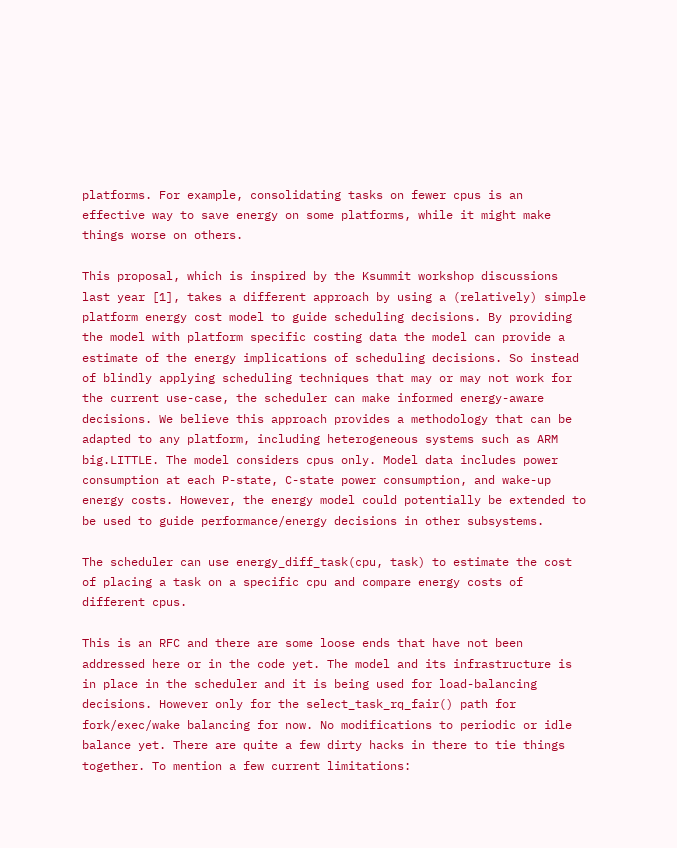platforms. For example, consolidating tasks on fewer cpus is an
effective way to save energy on some platforms, while it might make
things worse on others.

This proposal, which is inspired by the Ksummit workshop discussions
last year [1], takes a different approach by using a (relatively) simple
platform energy cost model to guide scheduling decisions. By providing
the model with platform specific costing data the model can provide a
estimate of the energy implications of scheduling decisions. So instead
of blindly applying scheduling techniques that may or may not work for
the current use-case, the scheduler can make informed energy-aware
decisions. We believe this approach provides a methodology that can be
adapted to any platform, including heterogeneous systems such as ARM
big.LITTLE. The model considers cpus only. Model data includes power
consumption at each P-state, C-state power consumption, and wake-up
energy costs. However, the energy model could potentially be extended to
be used to guide performance/energy decisions in other subsystems.

The scheduler can use energy_diff_task(cpu, task) to estimate the cost
of placing a task on a specific cpu and compare energy costs of
different cpus.

This is an RFC and there are some loose ends that have not been
addressed here or in the code yet. The model and its infrastructure is
in place in the scheduler and it is being used for load-balancing
decisions. However only for the select_task_rq_fair() path for
fork/exec/wake balancing for now. No modifications to periodic or idle
balance yet. There are quite a few dirty hacks in there to tie things
together. To mention a few current limitations: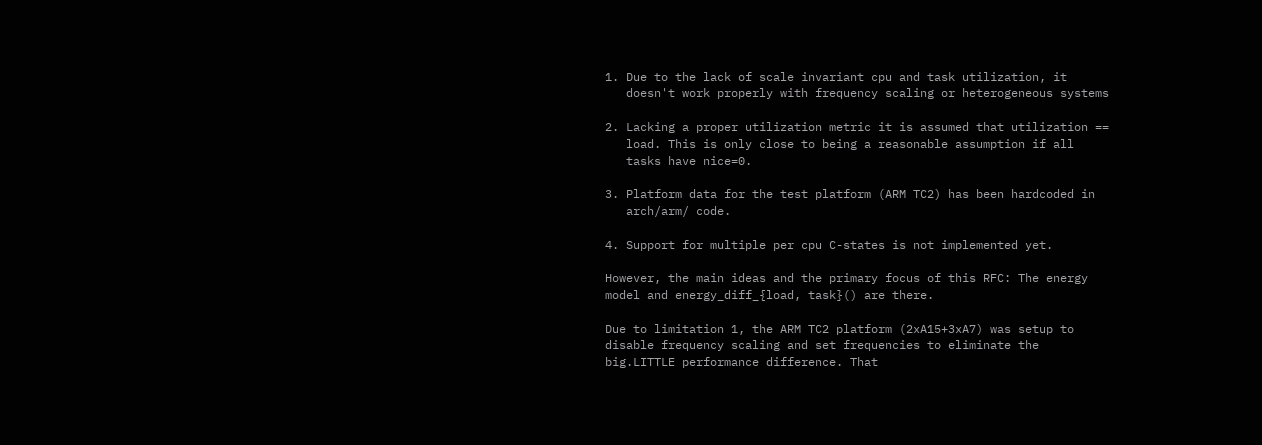1. Due to the lack of scale invariant cpu and task utilization, it
   doesn't work properly with frequency scaling or heterogeneous systems

2. Lacking a proper utilization metric it is assumed that utilization ==
   load. This is only close to being a reasonable assumption if all
   tasks have nice=0.

3. Platform data for the test platform (ARM TC2) has been hardcoded in
   arch/arm/ code.

4. Support for multiple per cpu C-states is not implemented yet.

However, the main ideas and the primary focus of this RFC: The energy
model and energy_diff_{load, task}() are there.

Due to limitation 1, the ARM TC2 platform (2xA15+3xA7) was setup to
disable frequency scaling and set frequencies to eliminate the
big.LITTLE performance difference. That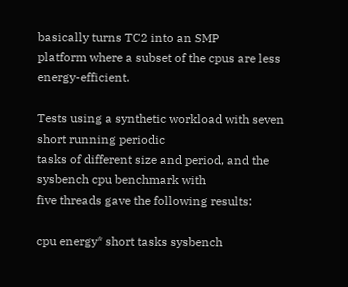basically turns TC2 into an SMP
platform where a subset of the cpus are less energy-efficient.

Tests using a synthetic workload with seven short running periodic
tasks of different size and period, and the sysbench cpu benchmark with
five threads gave the following results:

cpu energy* short tasks sysbench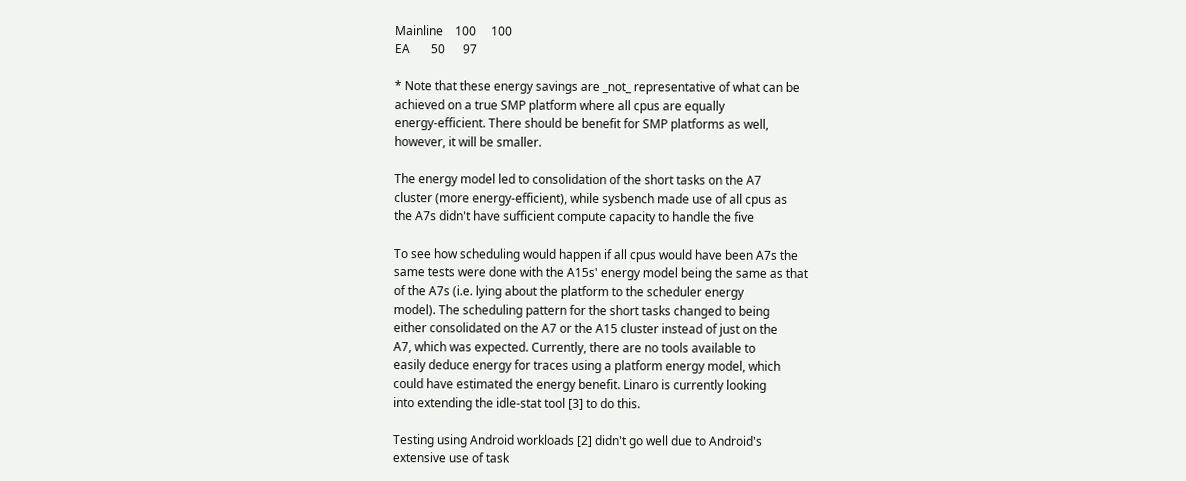Mainline    100     100
EA       50      97

* Note that these energy savings are _not_ representative of what can be
achieved on a true SMP platform where all cpus are equally
energy-efficient. There should be benefit for SMP platforms as well,
however, it will be smaller.

The energy model led to consolidation of the short tasks on the A7
cluster (more energy-efficient), while sysbench made use of all cpus as
the A7s didn't have sufficient compute capacity to handle the five

To see how scheduling would happen if all cpus would have been A7s the
same tests were done with the A15s' energy model being the same as that
of the A7s (i.e. lying about the platform to the scheduler energy
model). The scheduling pattern for the short tasks changed to being
either consolidated on the A7 or the A15 cluster instead of just on the
A7, which was expected. Currently, there are no tools available to
easily deduce energy for traces using a platform energy model, which
could have estimated the energy benefit. Linaro is currently looking
into extending the idle-stat tool [3] to do this.

Testing using Android workloads [2] didn't go well due to Android's
extensive use of task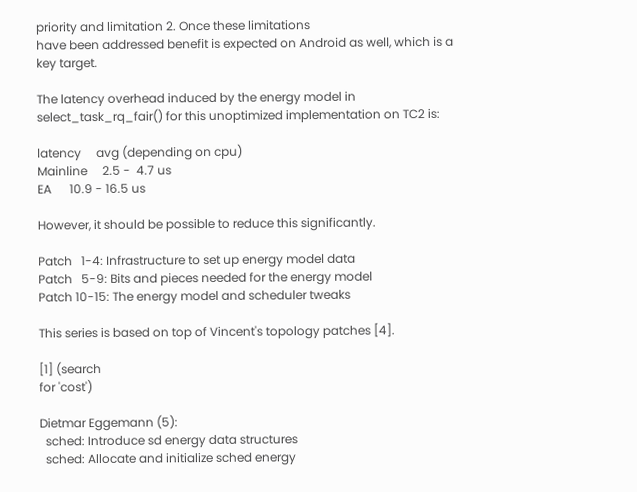priority and limitation 2. Once these limitations
have been addressed benefit is expected on Android as well, which is a
key target.

The latency overhead induced by the energy model in
select_task_rq_fair() for this unoptimized implementation on TC2 is:

latency     avg (depending on cpu)
Mainline     2.5 -  4.7 us
EA      10.9 - 16.5 us

However, it should be possible to reduce this significantly.

Patch   1-4: Infrastructure to set up energy model data
Patch   5-9: Bits and pieces needed for the energy model
Patch 10-15: The energy model and scheduler tweaks

This series is based on top of Vincent's topology patches [4].

[1] (search
for 'cost')

Dietmar Eggemann (5):
  sched: Introduce sd energy data structures
  sched: Allocate and initialize sched energy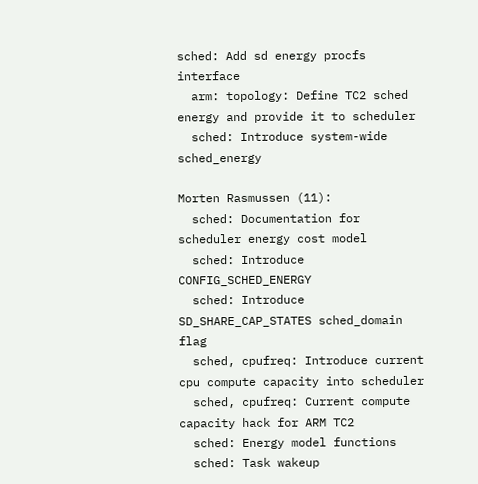sched: Add sd energy procfs interface
  arm: topology: Define TC2 sched energy and provide it to scheduler
  sched: Introduce system-wide sched_energy

Morten Rasmussen (11):
  sched: Documentation for scheduler energy cost model
  sched: Introduce CONFIG_SCHED_ENERGY
  sched: Introduce SD_SHARE_CAP_STATES sched_domain flag
  sched, cpufreq: Introduce current cpu compute capacity into scheduler
  sched, cpufreq: Current compute capacity hack for ARM TC2
  sched: Energy model functions
  sched: Task wakeup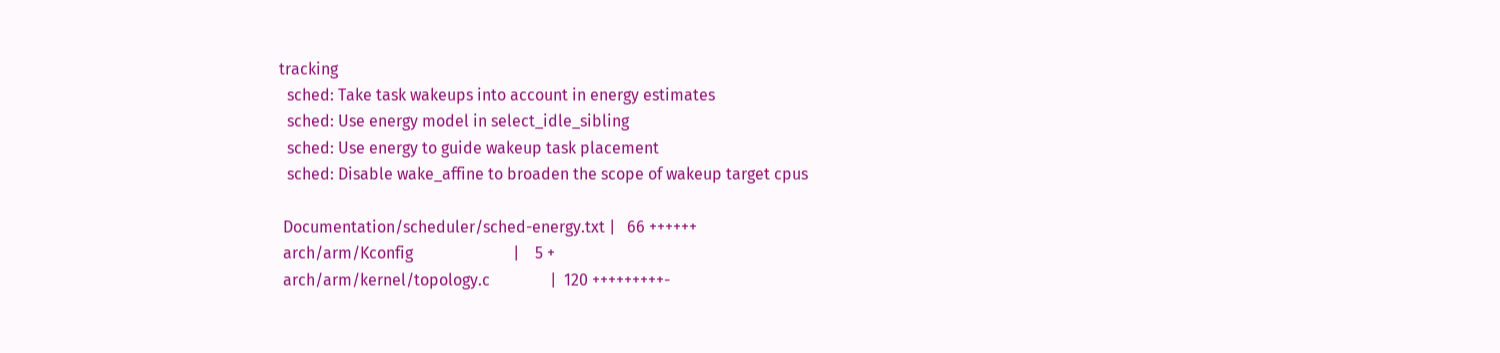tracking
  sched: Take task wakeups into account in energy estimates
  sched: Use energy model in select_idle_sibling
  sched: Use energy to guide wakeup task placement
  sched: Disable wake_affine to broaden the scope of wakeup target cpus

 Documentation/scheduler/sched-energy.txt |   66 ++++++
 arch/arm/Kconfig                         |    5 +
 arch/arm/kernel/topology.c               |  120 +++++++++-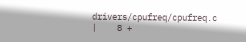drivers/cpufreq/cpufreq.c                |    8 +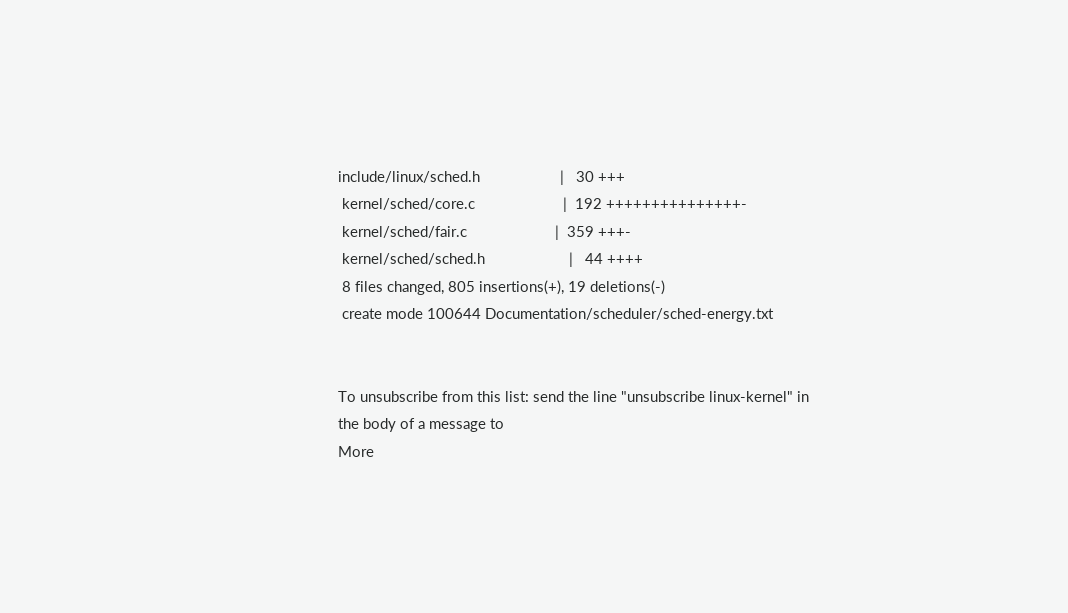include/linux/sched.h                    |   30 +++
 kernel/sched/core.c                      |  192 +++++++++++++++-
 kernel/sched/fair.c                      |  359 +++-
 kernel/sched/sched.h                     |   44 ++++
 8 files changed, 805 insertions(+), 19 deletions(-)
 create mode 100644 Documentation/scheduler/sched-energy.txt


To unsubscribe from this list: send the line "unsubscribe linux-kernel" in
the body of a message to
More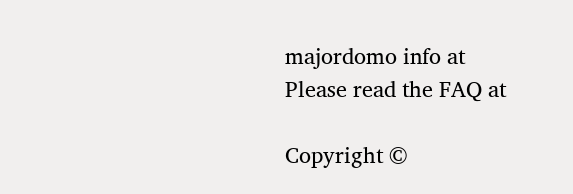majordomo info at
Please read the FAQ at

Copyright ©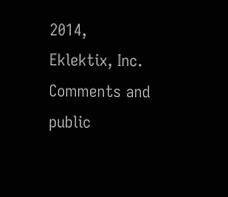2014, Eklektix, Inc.
Comments and public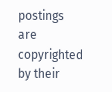postings are copyrighted by their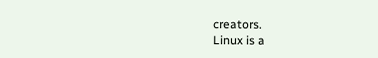creators.
Linux is a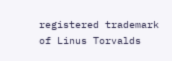registered trademark of Linus Torvalds